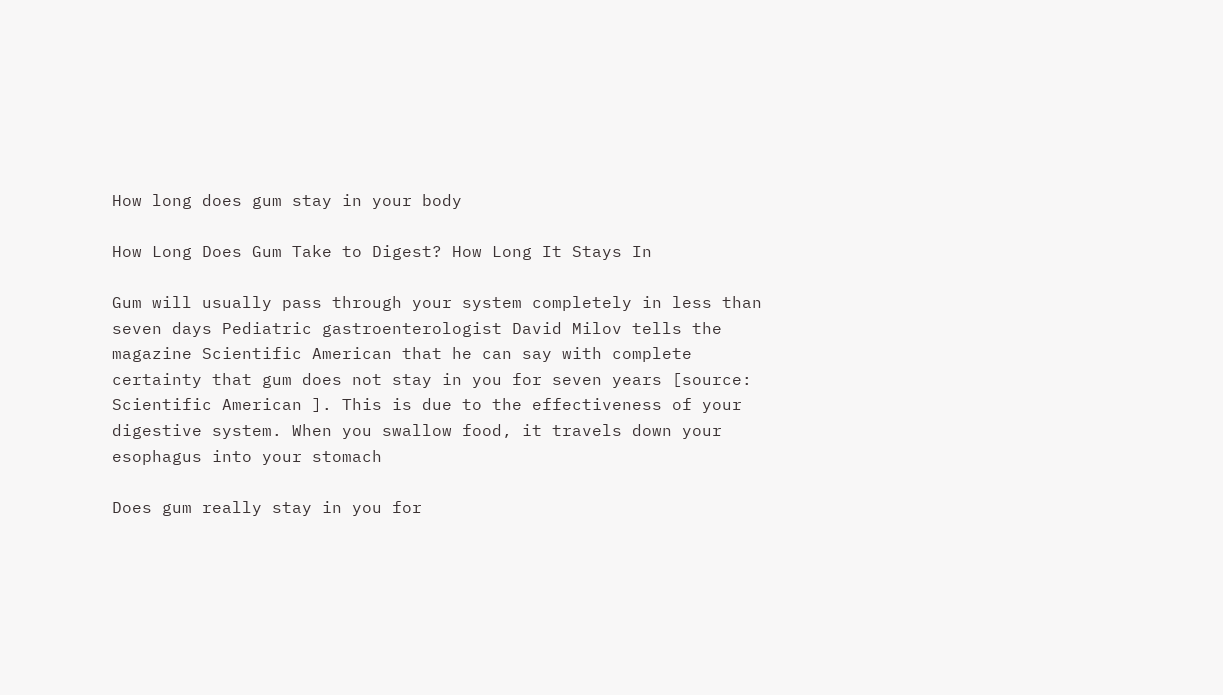How long does gum stay in your body

How Long Does Gum Take to Digest? How Long It Stays In

Gum will usually pass through your system completely in less than seven days Pediatric gastroenterologist David Milov tells the magazine Scientific American that he can say with complete certainty that gum does not stay in you for seven years [source: Scientific American ]. This is due to the effectiveness of your digestive system. When you swallow food, it travels down your esophagus into your stomach

Does gum really stay in you for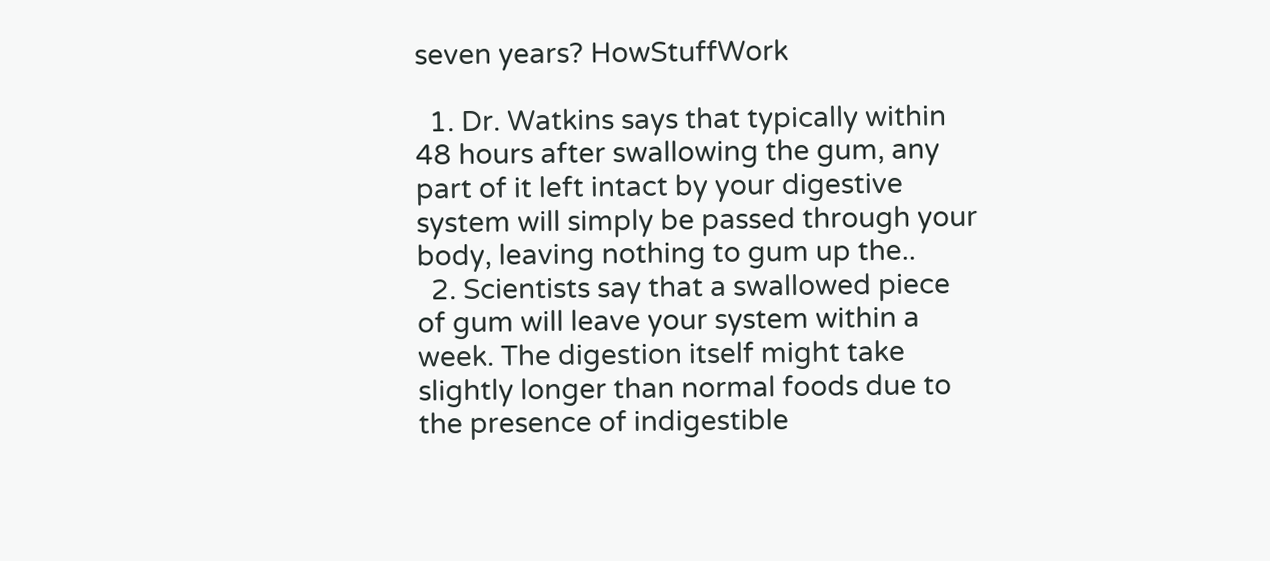seven years? HowStuffWork

  1. Dr. Watkins says that typically within 48 hours after swallowing the gum, any part of it left intact by your digestive system will simply be passed through your body, leaving nothing to gum up the..
  2. Scientists say that a swallowed piece of gum will leave your system within a week. The digestion itself might take slightly longer than normal foods due to the presence of indigestible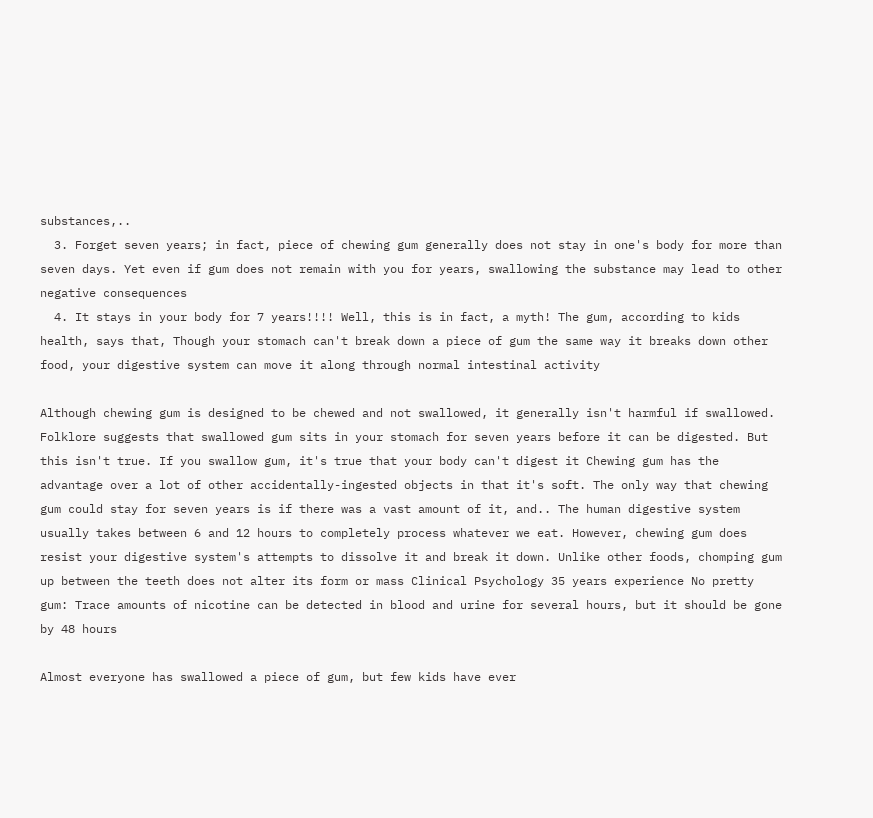substances,..
  3. Forget seven years; in fact, piece of chewing gum generally does not stay in one's body for more than seven days. Yet even if gum does not remain with you for years, swallowing the substance may lead to other negative consequences
  4. It stays in your body for 7 years!!!! Well, this is in fact, a myth! The gum, according to kids health, says that, Though your stomach can't break down a piece of gum the same way it breaks down other food, your digestive system can move it along through normal intestinal activity

Although chewing gum is designed to be chewed and not swallowed, it generally isn't harmful if swallowed. Folklore suggests that swallowed gum sits in your stomach for seven years before it can be digested. But this isn't true. If you swallow gum, it's true that your body can't digest it Chewing gum has the advantage over a lot of other accidentally-ingested objects in that it's soft. The only way that chewing gum could stay for seven years is if there was a vast amount of it, and.. The human digestive system usually takes between 6 and 12 hours to completely process whatever we eat. However, chewing gum does resist your digestive system's attempts to dissolve it and break it down. Unlike other foods, chomping gum up between the teeth does not alter its form or mass Clinical Psychology 35 years experience No pretty gum: Trace amounts of nicotine can be detected in blood and urine for several hours, but it should be gone by 48 hours

Almost everyone has swallowed a piece of gum, but few kids have ever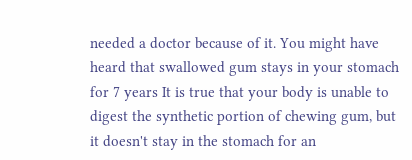needed a doctor because of it. You might have heard that swallowed gum stays in your stomach for 7 years It is true that your body is unable to digest the synthetic portion of chewing gum, but it doesn't stay in the stomach for an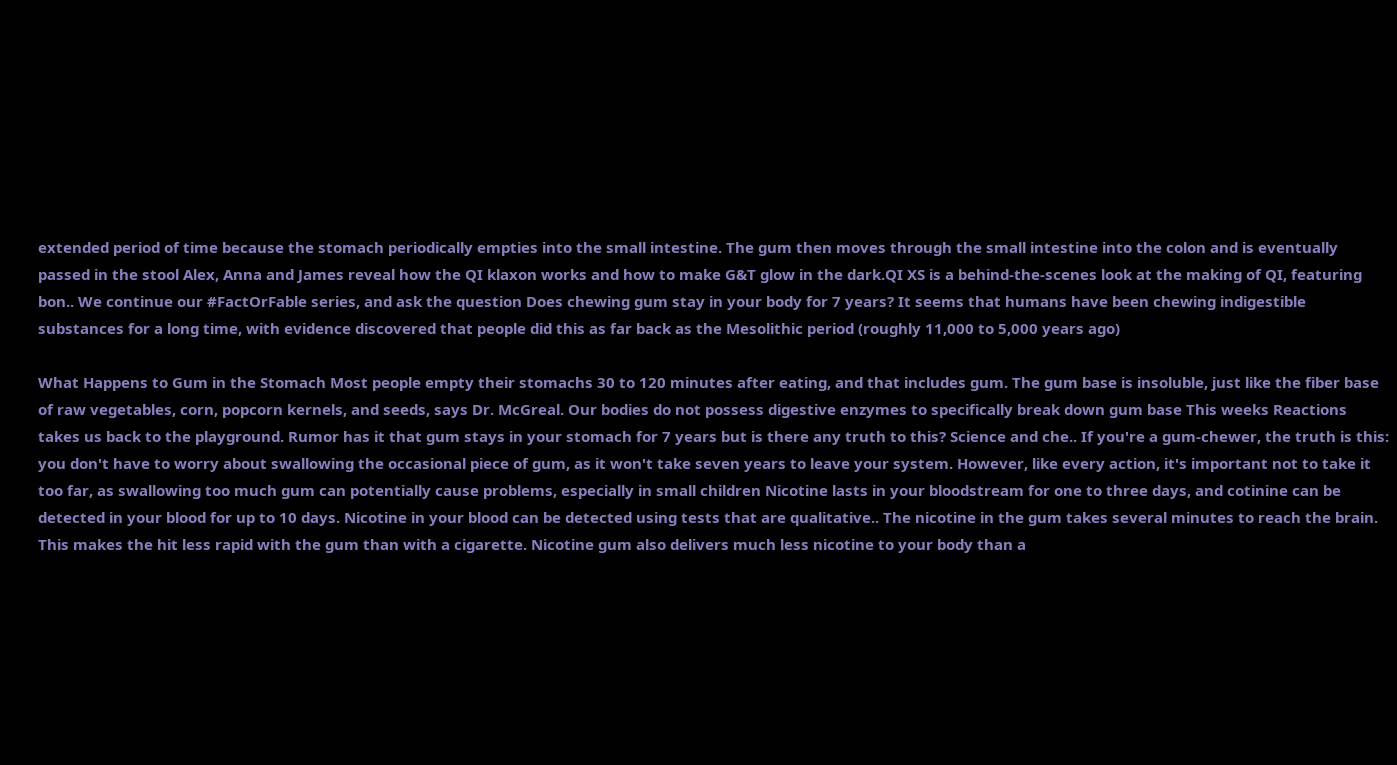extended period of time because the stomach periodically empties into the small intestine. The gum then moves through the small intestine into the colon and is eventually passed in the stool Alex, Anna and James reveal how the QI klaxon works and how to make G&T glow in the dark.QI XS is a behind-the-scenes look at the making of QI, featuring bon.. We continue our #FactOrFable series, and ask the question Does chewing gum stay in your body for 7 years? It seems that humans have been chewing indigestible substances for a long time, with evidence discovered that people did this as far back as the Mesolithic period (roughly 11,000 to 5,000 years ago)

What Happens to Gum in the Stomach Most people empty their stomachs 30 to 120 minutes after eating, and that includes gum. The gum base is insoluble, just like the fiber base of raw vegetables, corn, popcorn kernels, and seeds, says Dr. McGreal. Our bodies do not possess digestive enzymes to specifically break down gum base This weeks Reactions takes us back to the playground. Rumor has it that gum stays in your stomach for 7 years but is there any truth to this? Science and che.. If you're a gum-chewer, the truth is this: you don't have to worry about swallowing the occasional piece of gum, as it won't take seven years to leave your system. However, like every action, it's important not to take it too far, as swallowing too much gum can potentially cause problems, especially in small children Nicotine lasts in your bloodstream for one to three days, and cotinine can be detected in your blood for up to 10 days. Nicotine in your blood can be detected using tests that are qualitative.. The nicotine in the gum takes several minutes to reach the brain. This makes the hit less rapid with the gum than with a cigarette. Nicotine gum also delivers much less nicotine to your body than a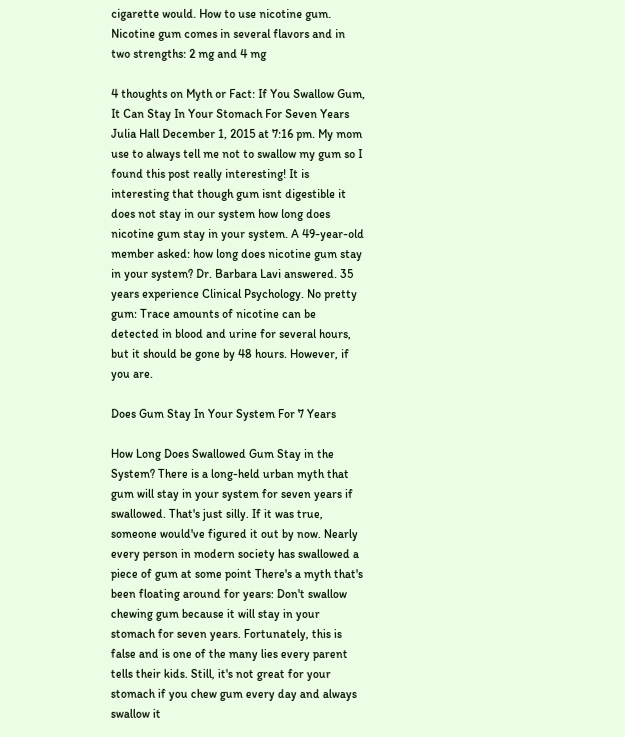cigarette would. How to use nicotine gum. Nicotine gum comes in several flavors and in two strengths: 2 mg and 4 mg

4 thoughts on Myth or Fact: If You Swallow Gum, It Can Stay In Your Stomach For Seven Years Julia Hall December 1, 2015 at 7:16 pm. My mom use to always tell me not to swallow my gum so I found this post really interesting! It is interesting that though gum isnt digestible it does not stay in our system how long does nicotine gum stay in your system. A 49-year-old member asked: how long does nicotine gum stay in your system? Dr. Barbara Lavi answered. 35 years experience Clinical Psychology. No pretty gum: Trace amounts of nicotine can be detected in blood and urine for several hours, but it should be gone by 48 hours. However, if you are.

Does Gum Stay In Your System For 7 Years

How Long Does Swallowed Gum Stay in the System? There is a long-held urban myth that gum will stay in your system for seven years if swallowed. That's just silly. If it was true, someone would've figured it out by now. Nearly every person in modern society has swallowed a piece of gum at some point There's a myth that's been floating around for years: Don't swallow chewing gum because it will stay in your stomach for seven years. Fortunately, this is false and is one of the many lies every parent tells their kids. Still, it's not great for your stomach if you chew gum every day and always swallow it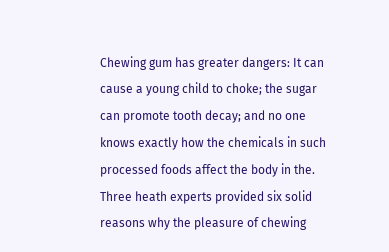Chewing gum has greater dangers: It can cause a young child to choke; the sugar can promote tooth decay; and no one knows exactly how the chemicals in such processed foods affect the body in the. Three heath experts provided six solid reasons why the pleasure of chewing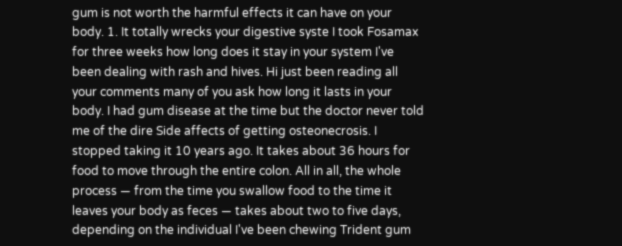gum is not worth the harmful effects it can have on your body. 1. It totally wrecks your digestive syste I took Fosamax for three weeks how long does it stay in your system I've been dealing with rash and hives. Hi just been reading all your comments many of you ask how long it lasts in your body. I had gum disease at the time but the doctor never told me of the dire Side affects of getting osteonecrosis. I stopped taking it 10 years ago. It takes about 36 hours for food to move through the entire colon. All in all, the whole process — from the time you swallow food to the time it leaves your body as feces — takes about two to five days, depending on the individual I've been chewing Trident gum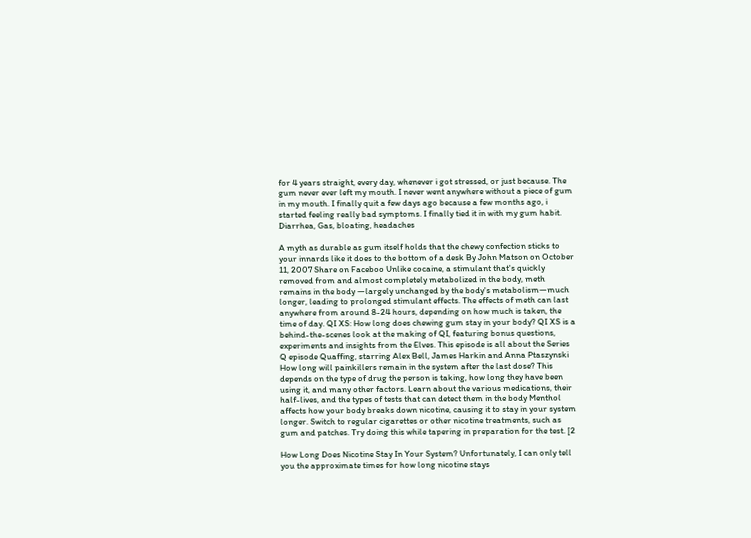for 4 years straight, every day, whenever i got stressed, or just because. The gum never ever left my mouth. I never went anywhere without a piece of gum in my mouth. I finally quit a few days ago because a few months ago, i started feeling really bad symptoms. I finally tied it in with my gum habit. Diarrhea, Gas, bloating, headaches

A myth as durable as gum itself holds that the chewy confection sticks to your innards like it does to the bottom of a desk By John Matson on October 11, 2007 Share on Faceboo Unlike cocaine, a stimulant that's quickly removed from and almost completely metabolized in the body, meth remains in the body —largely unchanged by the body's metabolism—much longer, leading to prolonged stimulant effects. The effects of meth can last anywhere from around 8-24 hours, depending on how much is taken, the time of day. QI XS: How long does chewing gum stay in your body? QI XS is a behind-the-scenes look at the making of QI, featuring bonus questions, experiments and insights from the Elves. This episode is all about the Series Q episode Quaffing, starring Alex Bell, James Harkin and Anna Ptaszynski How long will painkillers remain in the system after the last dose? This depends on the type of drug the person is taking, how long they have been using it, and many other factors. Learn about the various medications, their half-lives, and the types of tests that can detect them in the body Menthol affects how your body breaks down nicotine, causing it to stay in your system longer. Switch to regular cigarettes or other nicotine treatments, such as gum and patches. Try doing this while tapering in preparation for the test. [2

How Long Does Nicotine Stay In Your System? Unfortunately, I can only tell you the approximate times for how long nicotine stays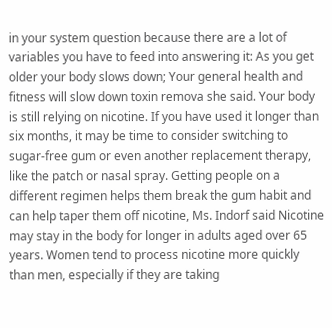in your system question because there are a lot of variables you have to feed into answering it: As you get older your body slows down; Your general health and fitness will slow down toxin remova she said. Your body is still relying on nicotine. If you have used it longer than six months, it may be time to consider switching to sugar-free gum or even another replacement therapy, like the patch or nasal spray. Getting people on a different regimen helps them break the gum habit and can help taper them off nicotine, Ms. Indorf said Nicotine may stay in the body for longer in adults aged over 65 years. Women tend to process nicotine more quickly than men, especially if they are taking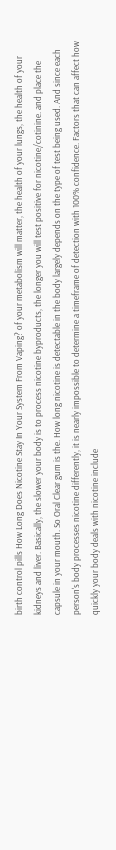birth control pills How Long Does Nicotine Stay In Your System From Vaping? of your metabolism will matter, the health of your lungs, the health of your kidneys and liver. Basically, the slower your body is to process nicotine byproducts, the longer you will test positive for nicotine/cotinine. and place the capsule in your mouth. So Oral Clear gum is the. How long nicotine is detectable in the body largely depends on the type of test being used. And since each person's body processes nicotine differently, it is nearly impossible to determine a timeframe of detection with 100% confidence. Factors that can affect how quickly your body deals with nicotine include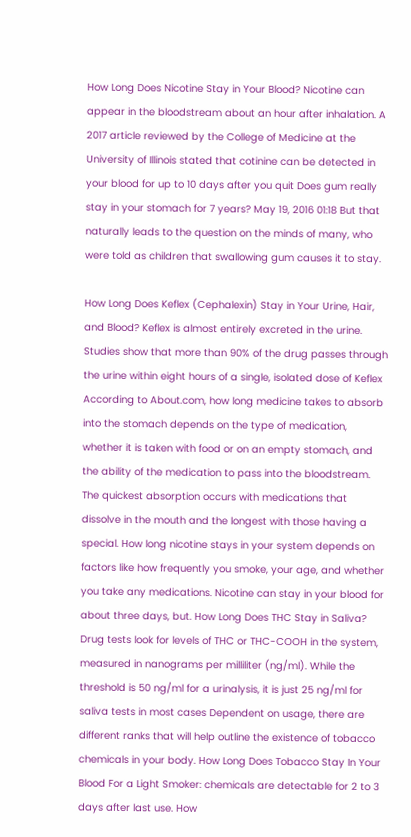How Long Does Nicotine Stay in Your Blood? Nicotine can appear in the bloodstream about an hour after inhalation. A 2017 article reviewed by the College of Medicine at the University of Illinois stated that cotinine can be detected in your blood for up to 10 days after you quit Does gum really stay in your stomach for 7 years? May 19, 2016 01:18 But that naturally leads to the question on the minds of many, who were told as children that swallowing gum causes it to stay.

How Long Does Keflex (Cephalexin) Stay in Your Urine, Hair, and Blood? Keflex is almost entirely excreted in the urine. Studies show that more than 90% of the drug passes through the urine within eight hours of a single, isolated dose of Keflex According to About.com, how long medicine takes to absorb into the stomach depends on the type of medication, whether it is taken with food or on an empty stomach, and the ability of the medication to pass into the bloodstream. The quickest absorption occurs with medications that dissolve in the mouth and the longest with those having a special. How long nicotine stays in your system depends on factors like how frequently you smoke, your age, and whether you take any medications. Nicotine can stay in your blood for about three days, but. How Long Does THC Stay in Saliva? Drug tests look for levels of THC or THC-COOH in the system, measured in nanograms per milliliter (ng/ml). While the threshold is 50 ng/ml for a urinalysis, it is just 25 ng/ml for saliva tests in most cases Dependent on usage, there are different ranks that will help outline the existence of tobacco chemicals in your body. How Long Does Tobacco Stay In Your Blood For a Light Smoker: chemicals are detectable for 2 to 3 days after last use. How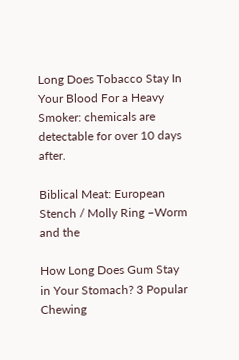Long Does Tobacco Stay In Your Blood For a Heavy Smoker: chemicals are detectable for over 10 days after.

Biblical Meat: European Stench / Molly Ring –Worm and the

How Long Does Gum Stay in Your Stomach? 3 Popular Chewing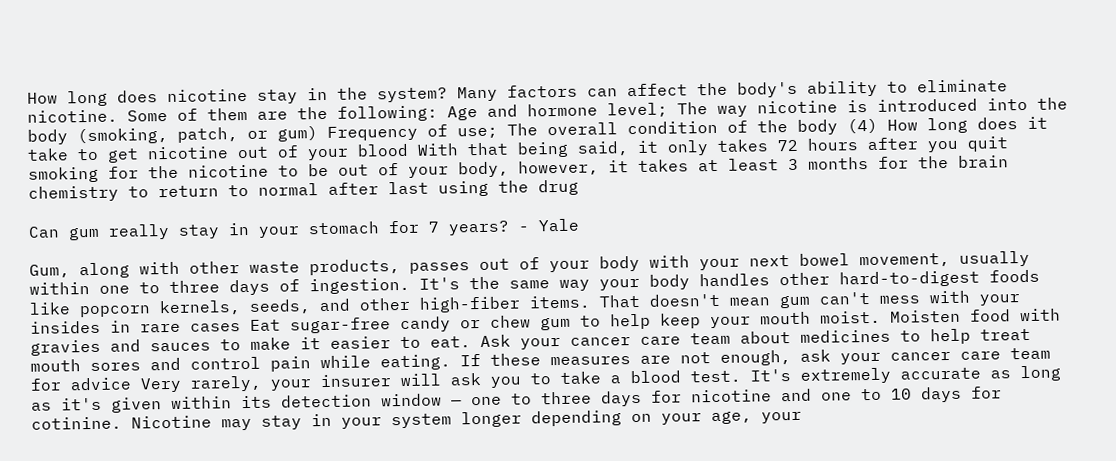How long does nicotine stay in the system? Many factors can affect the body's ability to eliminate nicotine. Some of them are the following: Age and hormone level; The way nicotine is introduced into the body (smoking, patch, or gum) Frequency of use; The overall condition of the body (4) How long does it take to get nicotine out of your blood With that being said, it only takes 72 hours after you quit smoking for the nicotine to be out of your body, however, it takes at least 3 months for the brain chemistry to return to normal after last using the drug

Can gum really stay in your stomach for 7 years? - Yale

Gum, along with other waste products, passes out of your body with your next bowel movement, usually within one to three days of ingestion. It's the same way your body handles other hard-to-digest foods like popcorn kernels, seeds, and other high-fiber items. That doesn't mean gum can't mess with your insides in rare cases Eat sugar-free candy or chew gum to help keep your mouth moist. Moisten food with gravies and sauces to make it easier to eat. Ask your cancer care team about medicines to help treat mouth sores and control pain while eating. If these measures are not enough, ask your cancer care team for advice Very rarely, your insurer will ask you to take a blood test. It's extremely accurate as long as it's given within its detection window — one to three days for nicotine and one to 10 days for cotinine. Nicotine may stay in your system longer depending on your age, your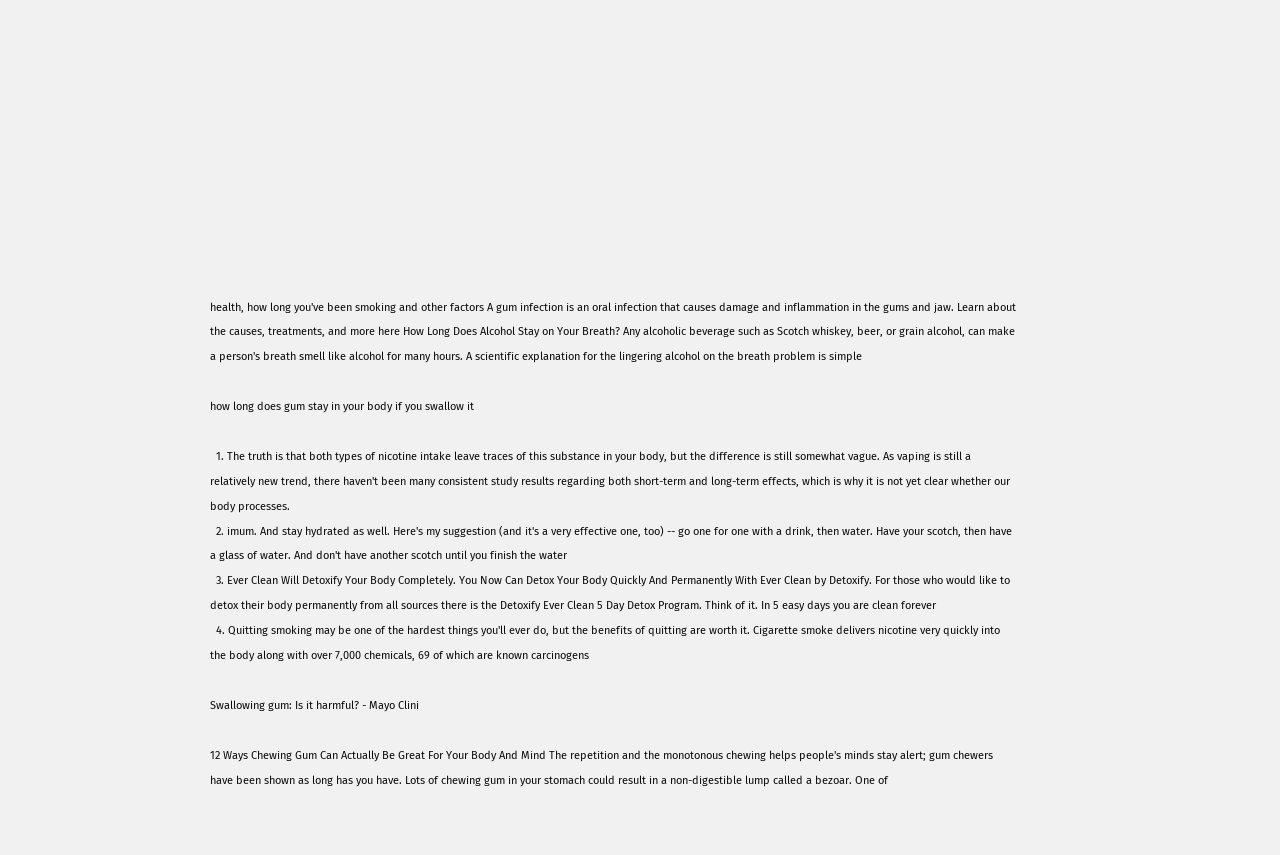health, how long you've been smoking and other factors A gum infection is an oral infection that causes damage and inflammation in the gums and jaw. Learn about the causes, treatments, and more here How Long Does Alcohol Stay on Your Breath? Any alcoholic beverage such as Scotch whiskey, beer, or grain alcohol, can make a person's breath smell like alcohol for many hours. A scientific explanation for the lingering alcohol on the breath problem is simple

how long does gum stay in your body if you swallow it

  1. The truth is that both types of nicotine intake leave traces of this substance in your body, but the difference is still somewhat vague. As vaping is still a relatively new trend, there haven't been many consistent study results regarding both short-term and long-term effects, which is why it is not yet clear whether our body processes.
  2. imum. And stay hydrated as well. Here's my suggestion (and it's a very effective one, too) -- go one for one with a drink, then water. Have your scotch, then have a glass of water. And don't have another scotch until you finish the water
  3. Ever Clean Will Detoxify Your Body Completely. You Now Can Detox Your Body Quickly And Permanently With Ever Clean by Detoxify. For those who would like to detox their body permanently from all sources there is the Detoxify Ever Clean 5 Day Detox Program. Think of it. In 5 easy days you are clean forever
  4. Quitting smoking may be one of the hardest things you'll ever do, but the benefits of quitting are worth it. Cigarette smoke delivers nicotine very quickly into the body along with over 7,000 chemicals, 69 of which are known carcinogens

Swallowing gum: Is it harmful? - Mayo Clini

12 Ways Chewing Gum Can Actually Be Great For Your Body And Mind The repetition and the monotonous chewing helps people's minds stay alert; gum chewers have been shown as long has you have. Lots of chewing gum in your stomach could result in a non-digestible lump called a bezoar. One of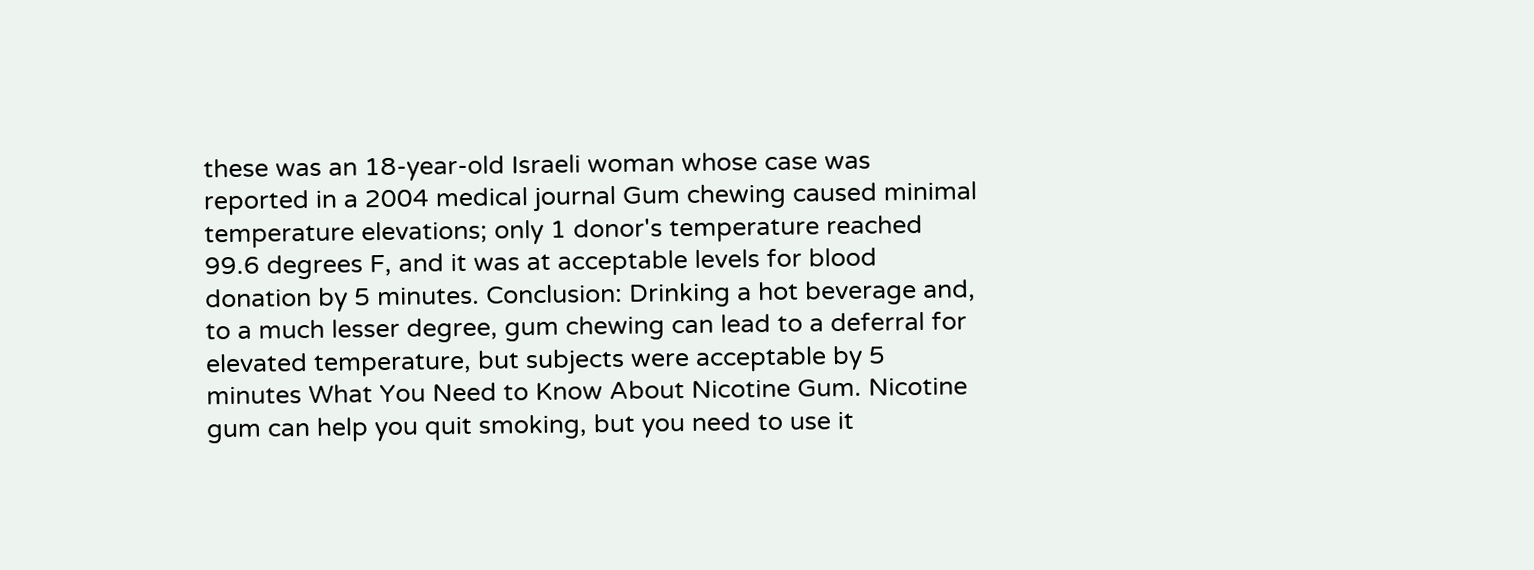these was an 18-year-old Israeli woman whose case was reported in a 2004 medical journal Gum chewing caused minimal temperature elevations; only 1 donor's temperature reached 99.6 degrees F, and it was at acceptable levels for blood donation by 5 minutes. Conclusion: Drinking a hot beverage and, to a much lesser degree, gum chewing can lead to a deferral for elevated temperature, but subjects were acceptable by 5 minutes What You Need to Know About Nicotine Gum. Nicotine gum can help you quit smoking, but you need to use it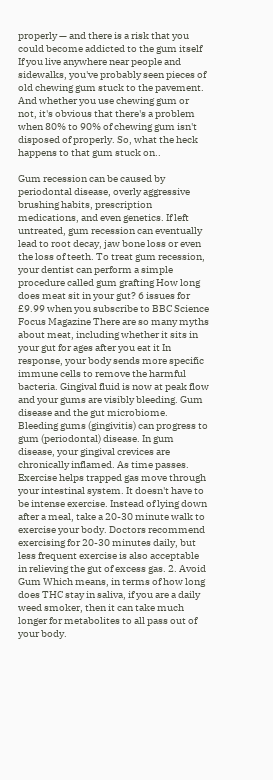properly — and there is a risk that you could become addicted to the gum itself If you live anywhere near people and sidewalks, you've probably seen pieces of old chewing gum stuck to the pavement. And whether you use chewing gum or not, it's obvious that there's a problem when 80% to 90% of chewing gum isn't disposed of properly. So, what the heck happens to that gum stuck on..

Gum recession can be caused by periodontal disease, overly aggressive brushing habits, prescription medications, and even genetics. If left untreated, gum recession can eventually lead to root decay, jaw bone loss or even the loss of teeth. To treat gum recession, your dentist can perform a simple procedure called gum grafting How long does meat sit in your gut? 6 issues for £9.99 when you subscribe to BBC Science Focus Magazine There are so many myths about meat, including whether it sits in your gut for ages after you eat it In response, your body sends more specific immune cells to remove the harmful bacteria. Gingival fluid is now at peak flow and your gums are visibly bleeding. Gum disease and the gut microbiome. Bleeding gums (gingivitis) can progress to gum (periodontal) disease. In gum disease, your gingival crevices are chronically inflamed. As time passes. Exercise helps trapped gas move through your intestinal system. It doesn't have to be intense exercise. Instead of lying down after a meal, take a 20-30 minute walk to exercise your body. Doctors recommend exercising for 20-30 minutes daily, but less frequent exercise is also acceptable in relieving the gut of excess gas. 2. Avoid Gum Which means, in terms of how long does THC stay in saliva, if you are a daily weed smoker, then it can take much longer for metabolites to all pass out of your body.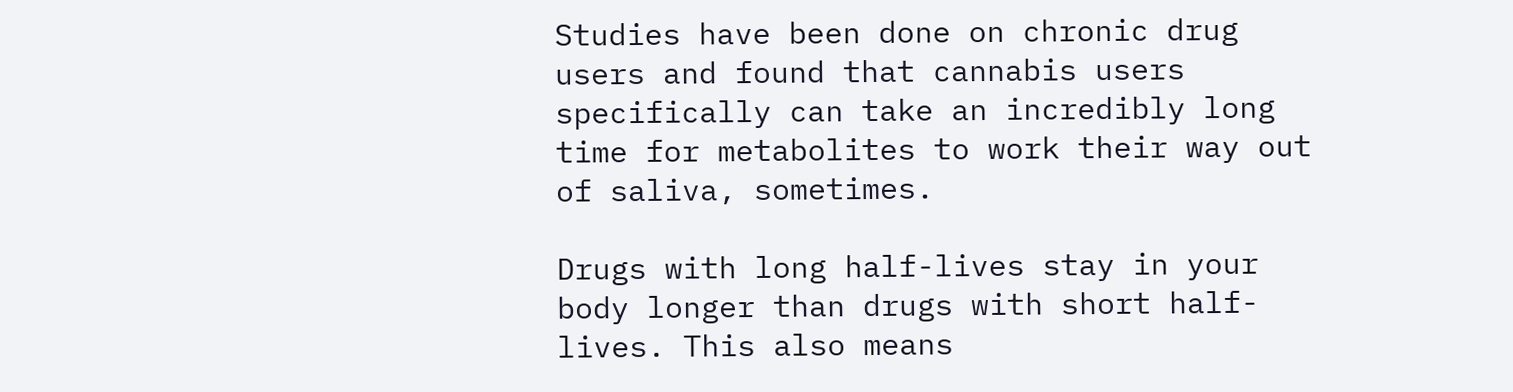Studies have been done on chronic drug users and found that cannabis users specifically can take an incredibly long time for metabolites to work their way out of saliva, sometimes.

Drugs with long half-lives stay in your body longer than drugs with short half-lives. This also means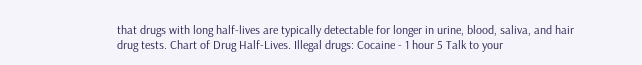that drugs with long half-lives are typically detectable for longer in urine, blood, saliva, and hair drug tests. Chart of Drug Half-Lives. Illegal drugs: Cocaine - 1 hour 5 Talk to your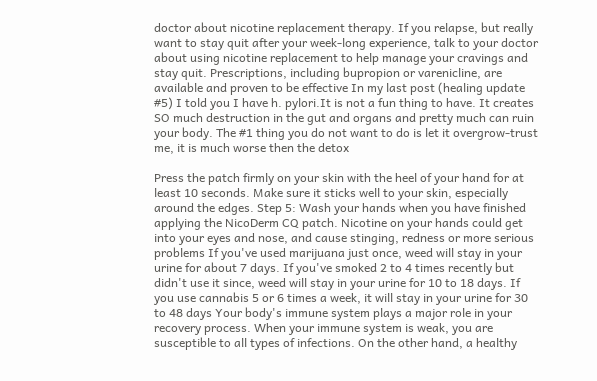doctor about nicotine replacement therapy. If you relapse, but really want to stay quit after your week-long experience, talk to your doctor about using nicotine replacement to help manage your cravings and stay quit. Prescriptions, including bupropion or varenicline, are available and proven to be effective In my last post (healing update #5) I told you I have h. pylori.It is not a fun thing to have. It creates SO much destruction in the gut and organs and pretty much can ruin your body. The #1 thing you do not want to do is let it overgrow-trust me, it is much worse then the detox

Press the patch firmly on your skin with the heel of your hand for at least 10 seconds. Make sure it sticks well to your skin, especially around the edges. Step 5: Wash your hands when you have finished applying the NicoDerm CQ patch. Nicotine on your hands could get into your eyes and nose, and cause stinging, redness or more serious problems If you've used marijuana just once, weed will stay in your urine for about 7 days. If you've smoked 2 to 4 times recently but didn't use it since, weed will stay in your urine for 10 to 18 days. If you use cannabis 5 or 6 times a week, it will stay in your urine for 30 to 48 days Your body's immune system plays a major role in your recovery process. When your immune system is weak, you are susceptible to all types of infections. On the other hand, a healthy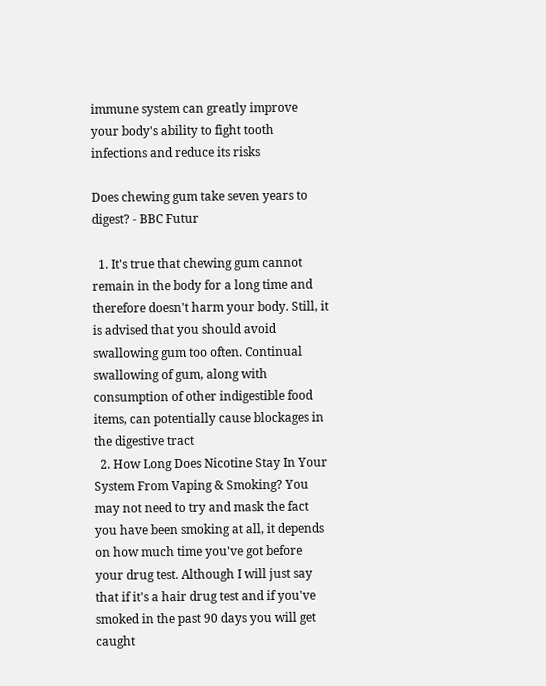immune system can greatly improve your body's ability to fight tooth infections and reduce its risks

Does chewing gum take seven years to digest? - BBC Futur

  1. It's true that chewing gum cannot remain in the body for a long time and therefore doesn't harm your body. Still, it is advised that you should avoid swallowing gum too often. Continual swallowing of gum, along with consumption of other indigestible food items, can potentially cause blockages in the digestive tract
  2. How Long Does Nicotine Stay In Your System From Vaping & Smoking? You may not need to try and mask the fact you have been smoking at all, it depends on how much time you've got before your drug test. Although I will just say that if it's a hair drug test and if you've smoked in the past 90 days you will get caught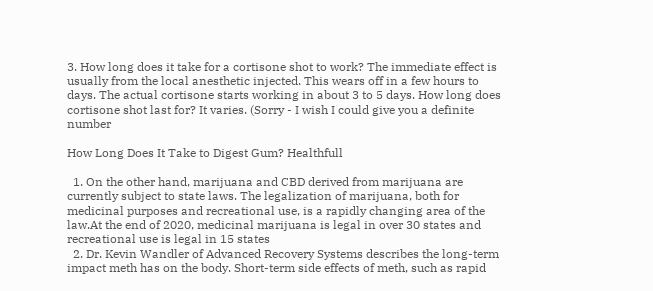3. How long does it take for a cortisone shot to work? The immediate effect is usually from the local anesthetic injected. This wears off in a few hours to days. The actual cortisone starts working in about 3 to 5 days. How long does cortisone shot last for? It varies. (Sorry - I wish I could give you a definite number

How Long Does It Take to Digest Gum? Healthfull

  1. On the other hand, marijuana and CBD derived from marijuana are currently subject to state laws. The legalization of marijuana, both for medicinal purposes and recreational use, is a rapidly changing area of the law.At the end of 2020, medicinal marijuana is legal in over 30 states and recreational use is legal in 15 states
  2. Dr. Kevin Wandler of Advanced Recovery Systems describes the long-term impact meth has on the body. Short-term side effects of meth, such as rapid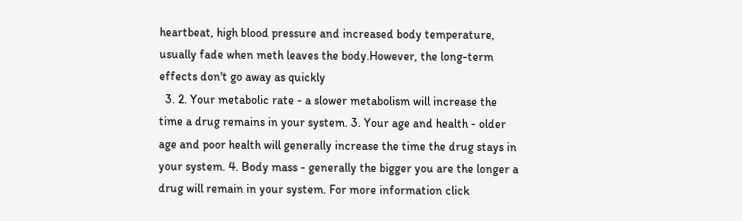heartbeat, high blood pressure and increased body temperature, usually fade when meth leaves the body.However, the long-term effects don't go away as quickly
  3. 2. Your metabolic rate - a slower metabolism will increase the time a drug remains in your system. 3. Your age and health - older age and poor health will generally increase the time the drug stays in your system. 4. Body mass - generally the bigger you are the longer a drug will remain in your system. For more information click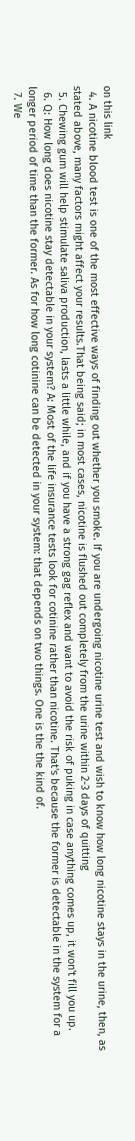on this link
  4. A nicotine blood test is one of the most effective ways of finding out whether you smoke. If you are undergoing nicotine urine test and wish to know how long nicotine stays in the urine, then, as stated above, many factors might affect your results.That being said; in most cases, nicotine is flushed out completely from the urine within 2-3 days of quitting
  5. Chewing gum will help stimulate saliva production, lasts a little while, and if you have a strong gag reflex and want to avoid the risk of puking in case anything comes up, it won't fill you up.
  6. Q: How long does nicotine stay detectable in your system? A: Most of the life insurance tests look for cotinine rather than nicotine. That's because the former is detectable in the system for a longer period of time than the former. As for how long cotinine can be detected in your system: that depends on two things. One is the the kind of.
  7. We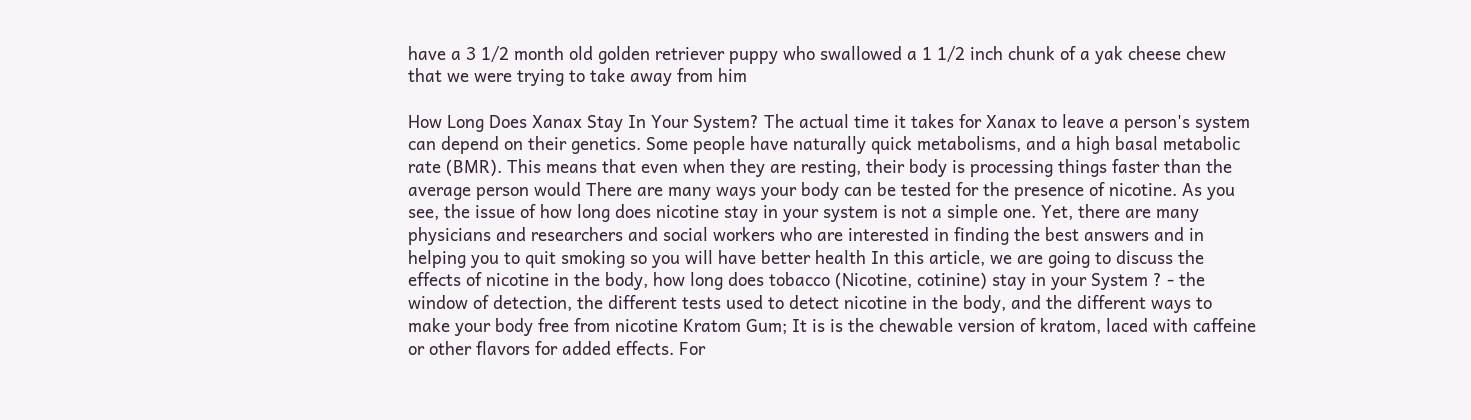have a 3 1/2 month old golden retriever puppy who swallowed a 1 1/2 inch chunk of a yak cheese chew that we were trying to take away from him

How Long Does Xanax Stay In Your System? The actual time it takes for Xanax to leave a person's system can depend on their genetics. Some people have naturally quick metabolisms, and a high basal metabolic rate (BMR). This means that even when they are resting, their body is processing things faster than the average person would There are many ways your body can be tested for the presence of nicotine. As you see, the issue of how long does nicotine stay in your system is not a simple one. Yet, there are many physicians and researchers and social workers who are interested in finding the best answers and in helping you to quit smoking so you will have better health In this article, we are going to discuss the effects of nicotine in the body, how long does tobacco (Nicotine, cotinine) stay in your System ? - the window of detection, the different tests used to detect nicotine in the body, and the different ways to make your body free from nicotine Kratom Gum; It is is the chewable version of kratom, laced with caffeine or other flavors for added effects. For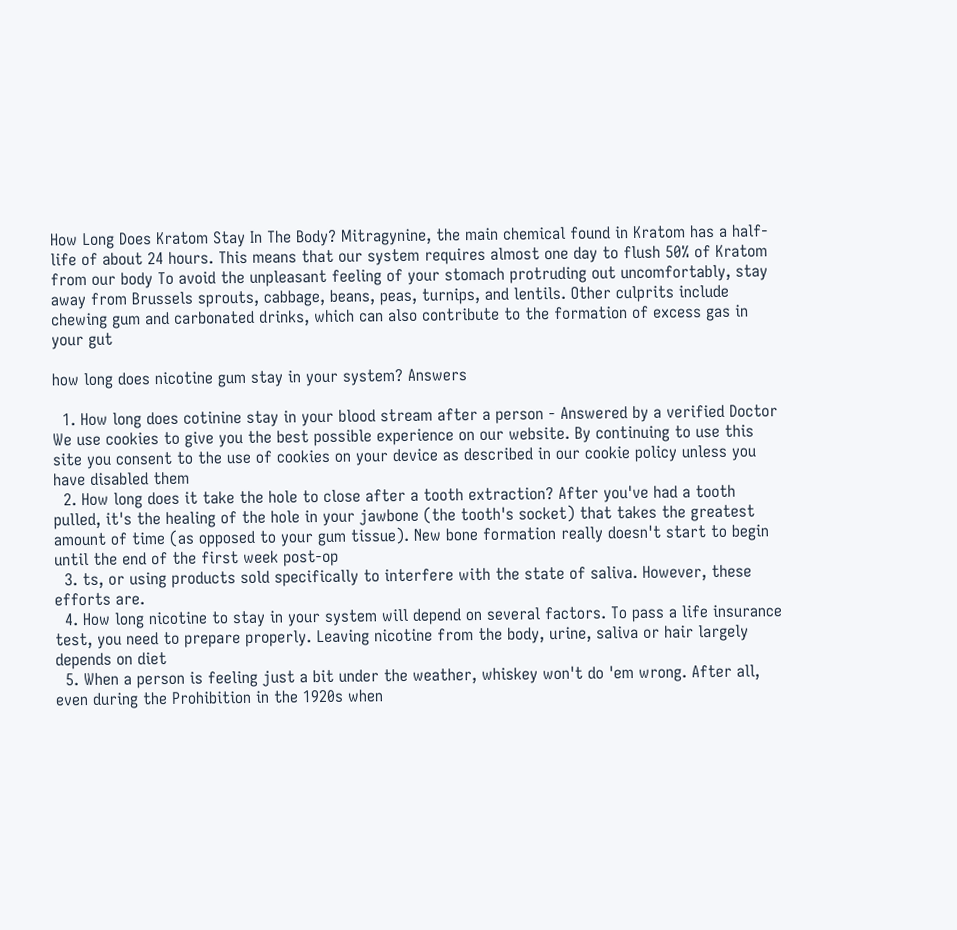How Long Does Kratom Stay In The Body? Mitragynine, the main chemical found in Kratom has a half-life of about 24 hours. This means that our system requires almost one day to flush 50% of Kratom from our body To avoid the unpleasant feeling of your stomach protruding out uncomfortably, stay away from Brussels sprouts, cabbage, beans, peas, turnips, and lentils. Other culprits include chewing gum and carbonated drinks, which can also contribute to the formation of excess gas in your gut

how long does nicotine gum stay in your system? Answers

  1. How long does cotinine stay in your blood stream after a person - Answered by a verified Doctor We use cookies to give you the best possible experience on our website. By continuing to use this site you consent to the use of cookies on your device as described in our cookie policy unless you have disabled them
  2. How long does it take the hole to close after a tooth extraction? After you've had a tooth pulled, it's the healing of the hole in your jawbone (the tooth's socket) that takes the greatest amount of time (as opposed to your gum tissue). New bone formation really doesn't start to begin until the end of the first week post-op
  3. ts, or using products sold specifically to interfere with the state of saliva. However, these efforts are.
  4. How long nicotine to stay in your system will depend on several factors. To pass a life insurance test, you need to prepare properly. Leaving nicotine from the body, urine, saliva or hair largely depends on diet
  5. When a person is feeling just a bit under the weather, whiskey won't do 'em wrong. After all, even during the Prohibition in the 1920s when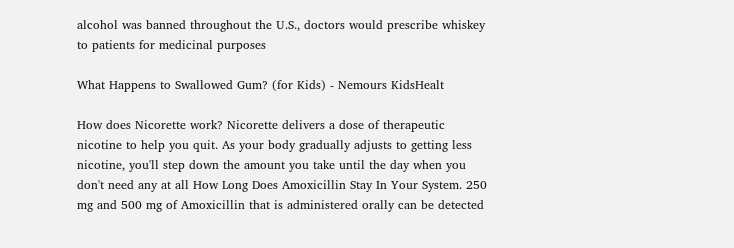alcohol was banned throughout the U.S., doctors would prescribe whiskey to patients for medicinal purposes

What Happens to Swallowed Gum? (for Kids) - Nemours KidsHealt

How does Nicorette work? Nicorette delivers a dose of therapeutic nicotine to help you quit. As your body gradually adjusts to getting less nicotine, you'll step down the amount you take until the day when you don't need any at all How Long Does Amoxicillin Stay In Your System. 250 mg and 500 mg of Amoxicillin that is administered orally can be detected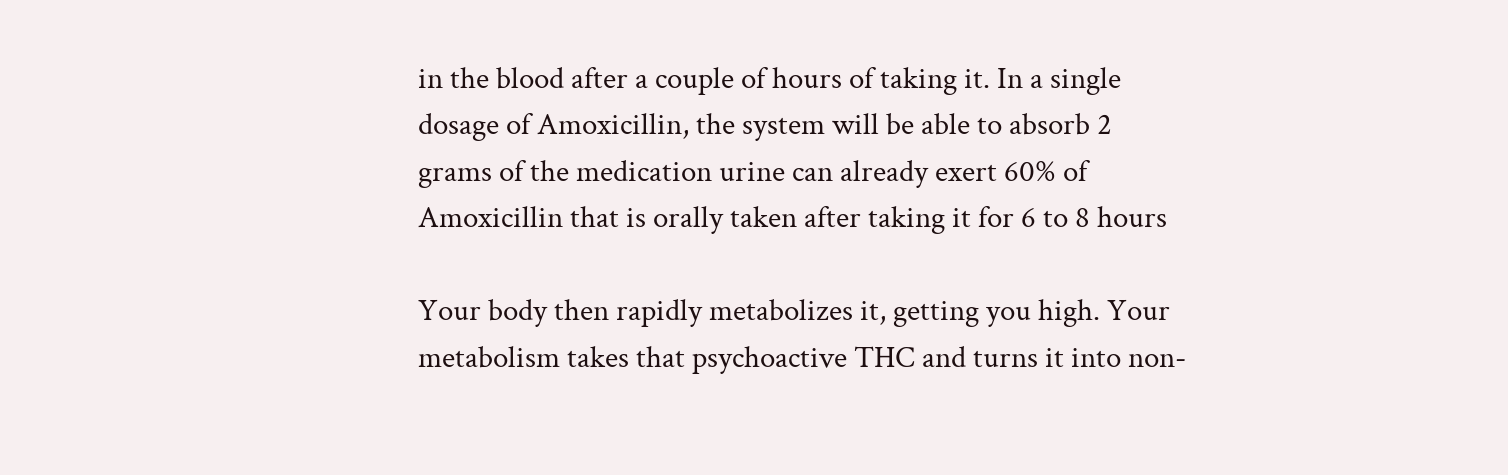in the blood after a couple of hours of taking it. In a single dosage of Amoxicillin, the system will be able to absorb 2 grams of the medication urine can already exert 60% of Amoxicillin that is orally taken after taking it for 6 to 8 hours

Your body then rapidly metabolizes it, getting you high. Your metabolism takes that psychoactive THC and turns it into non-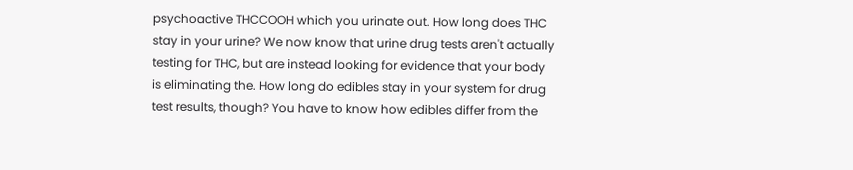psychoactive THCCOOH which you urinate out. How long does THC stay in your urine? We now know that urine drug tests aren't actually testing for THC, but are instead looking for evidence that your body is eliminating the. How long do edibles stay in your system for drug test results, though? You have to know how edibles differ from the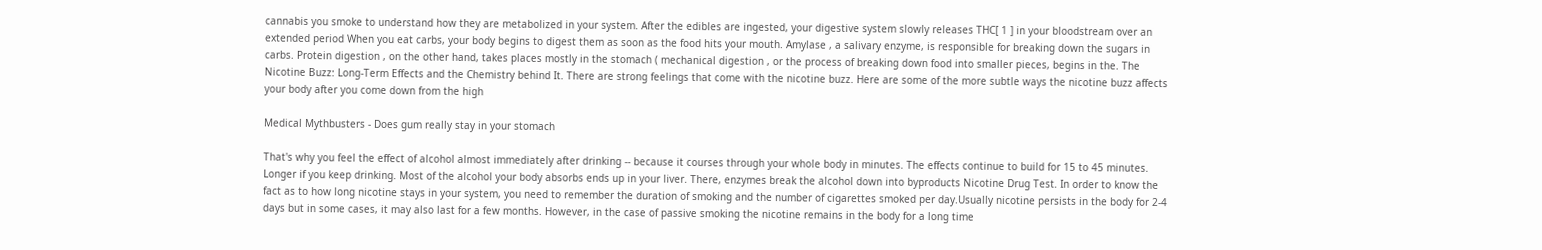cannabis you smoke to understand how they are metabolized in your system. After the edibles are ingested, your digestive system slowly releases THC[ 1 ] in your bloodstream over an extended period When you eat carbs, your body begins to digest them as soon as the food hits your mouth. Amylase , a salivary enzyme, is responsible for breaking down the sugars in carbs. Protein digestion , on the other hand, takes places mostly in the stomach ( mechanical digestion , or the process of breaking down food into smaller pieces, begins in the. The Nicotine Buzz: Long-Term Effects and the Chemistry behind It. There are strong feelings that come with the nicotine buzz. Here are some of the more subtle ways the nicotine buzz affects your body after you come down from the high

Medical Mythbusters - Does gum really stay in your stomach

That's why you feel the effect of alcohol almost immediately after drinking -- because it courses through your whole body in minutes. The effects continue to build for 15 to 45 minutes. Longer if you keep drinking. Most of the alcohol your body absorbs ends up in your liver. There, enzymes break the alcohol down into byproducts Nicotine Drug Test. In order to know the fact as to how long nicotine stays in your system, you need to remember the duration of smoking and the number of cigarettes smoked per day.Usually nicotine persists in the body for 2-4 days but in some cases, it may also last for a few months. However, in the case of passive smoking the nicotine remains in the body for a long time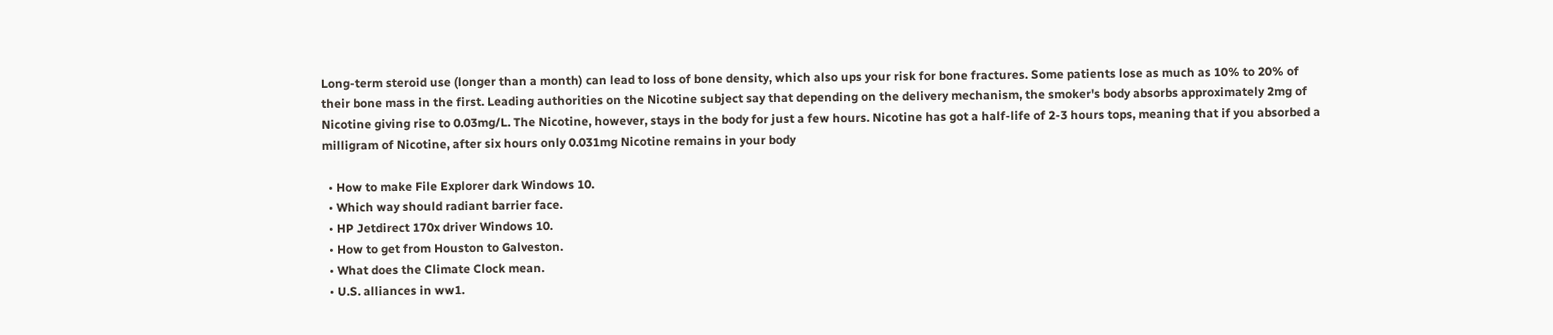Long-term steroid use (longer than a month) can lead to loss of bone density, which also ups your risk for bone fractures. Some patients lose as much as 10% to 20% of their bone mass in the first. Leading authorities on the Nicotine subject say that depending on the delivery mechanism, the smoker's body absorbs approximately 2mg of Nicotine giving rise to 0.03mg/L. The Nicotine, however, stays in the body for just a few hours. Nicotine has got a half-life of 2-3 hours tops, meaning that if you absorbed a milligram of Nicotine, after six hours only 0.031mg Nicotine remains in your body

  • How to make File Explorer dark Windows 10.
  • Which way should radiant barrier face.
  • HP Jetdirect 170x driver Windows 10.
  • How to get from Houston to Galveston.
  • What does the Climate Clock mean.
  • U.S. alliances in ww1.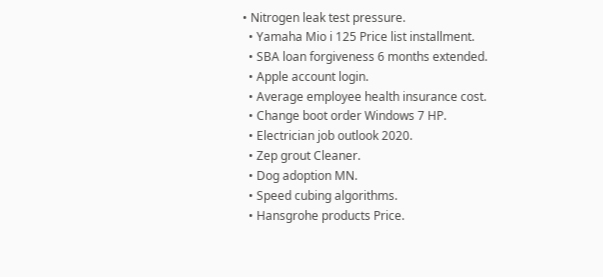• Nitrogen leak test pressure.
  • Yamaha Mio i 125 Price list installment.
  • SBA loan forgiveness 6 months extended.
  • Apple account login.
  • Average employee health insurance cost.
  • Change boot order Windows 7 HP.
  • Electrician job outlook 2020.
  • Zep grout Cleaner.
  • Dog adoption MN.
  • Speed cubing algorithms.
  • Hansgrohe products Price.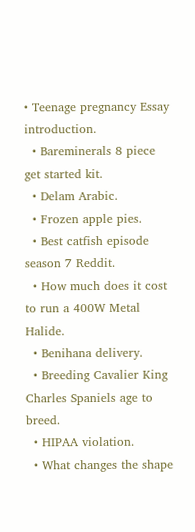• Teenage pregnancy Essay introduction.
  • Bareminerals 8 piece get started kit.
  • Delam Arabic.
  • Frozen apple pies.
  • Best catfish episode season 7 Reddit.
  • How much does it cost to run a 400W Metal Halide.
  • Benihana delivery.
  • Breeding Cavalier King Charles Spaniels age to breed.
  • HIPAA violation.
  • What changes the shape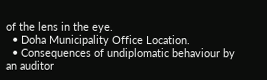of the lens in the eye.
  • Doha Municipality Office Location.
  • Consequences of undiplomatic behaviour by an auditor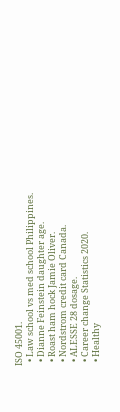ISO 45001.
  • Law school vs med school Philippines.
  • Dianne Feinstein daughter age.
  • Roast ham hock Jamie Oliver.
  • Nordstrom credit card Canada.
  • ALESSE 28 dosage.
  • Career change Statistics 2020.
  • Healthy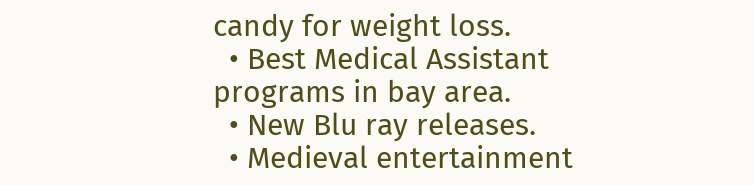candy for weight loss.
  • Best Medical Assistant programs in bay area.
  • New Blu ray releases.
  • Medieval entertainment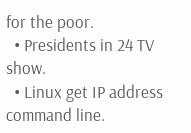for the poor.
  • Presidents in 24 TV show.
  • Linux get IP address command line.